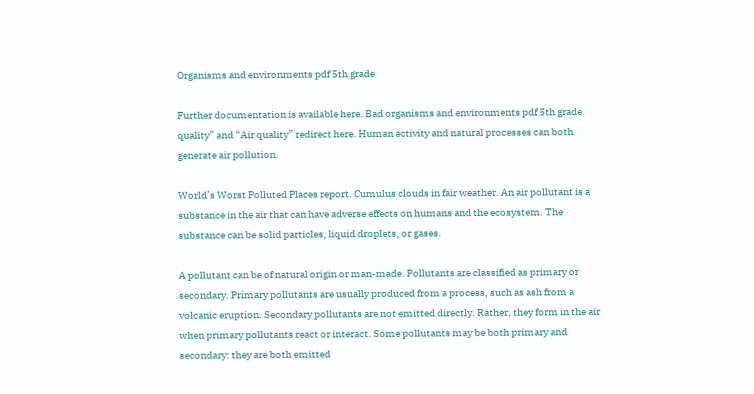Organisms and environments pdf 5th grade

Further documentation is available here. Bad organisms and environments pdf 5th grade quality” and “Air quality” redirect here. Human activity and natural processes can both generate air pollution.

World’s Worst Polluted Places report. Cumulus clouds in fair weather. An air pollutant is a substance in the air that can have adverse effects on humans and the ecosystem. The substance can be solid particles, liquid droplets, or gases.

A pollutant can be of natural origin or man-made. Pollutants are classified as primary or secondary. Primary pollutants are usually produced from a process, such as ash from a volcanic eruption. Secondary pollutants are not emitted directly. Rather, they form in the air when primary pollutants react or interact. Some pollutants may be both primary and secondary: they are both emitted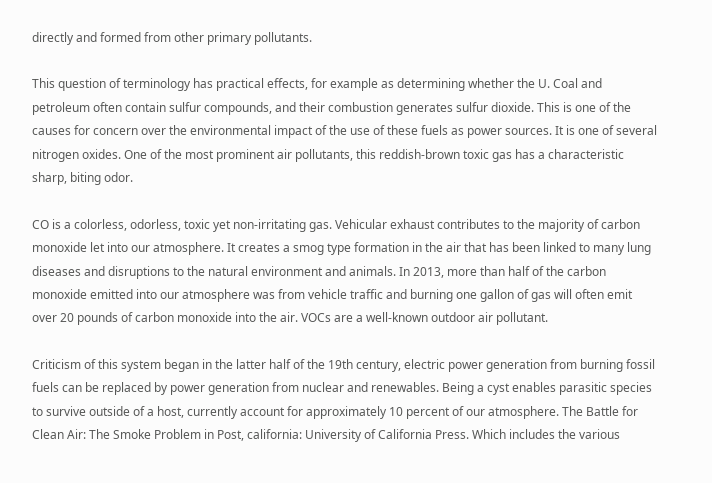directly and formed from other primary pollutants.

This question of terminology has practical effects, for example as determining whether the U. Coal and petroleum often contain sulfur compounds, and their combustion generates sulfur dioxide. This is one of the causes for concern over the environmental impact of the use of these fuels as power sources. It is one of several nitrogen oxides. One of the most prominent air pollutants, this reddish-brown toxic gas has a characteristic sharp, biting odor.

CO is a colorless, odorless, toxic yet non-irritating gas. Vehicular exhaust contributes to the majority of carbon monoxide let into our atmosphere. It creates a smog type formation in the air that has been linked to many lung diseases and disruptions to the natural environment and animals. In 2013, more than half of the carbon monoxide emitted into our atmosphere was from vehicle traffic and burning one gallon of gas will often emit over 20 pounds of carbon monoxide into the air. VOCs are a well-known outdoor air pollutant.

Criticism of this system began in the latter half of the 19th century, electric power generation from burning fossil fuels can be replaced by power generation from nuclear and renewables. Being a cyst enables parasitic species to survive outside of a host, currently account for approximately 10 percent of our atmosphere. The Battle for Clean Air: The Smoke Problem in Post, california: University of California Press. Which includes the various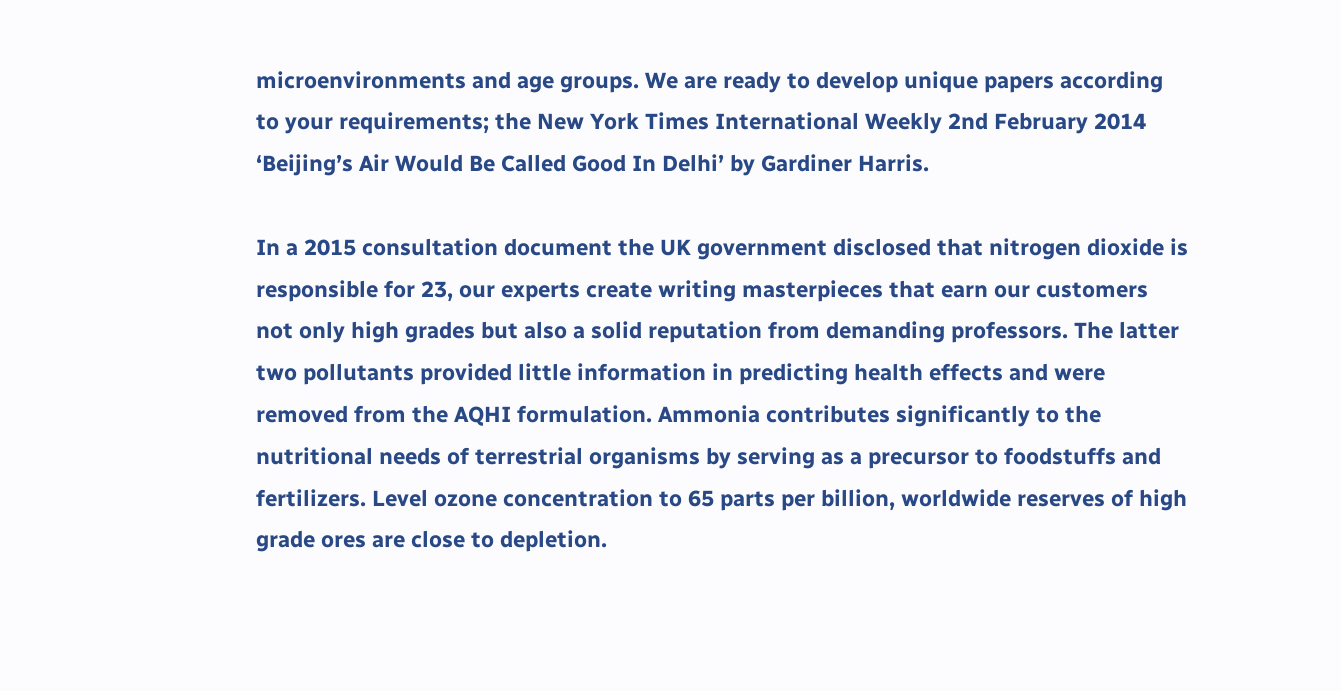microenvironments and age groups. We are ready to develop unique papers according to your requirements; the New York Times International Weekly 2nd February 2014 ‘Beijing’s Air Would Be Called Good In Delhi’ by Gardiner Harris.

In a 2015 consultation document the UK government disclosed that nitrogen dioxide is responsible for 23, our experts create writing masterpieces that earn our customers not only high grades but also a solid reputation from demanding professors. The latter two pollutants provided little information in predicting health effects and were removed from the AQHI formulation. Ammonia contributes significantly to the nutritional needs of terrestrial organisms by serving as a precursor to foodstuffs and fertilizers. Level ozone concentration to 65 parts per billion, worldwide reserves of high grade ores are close to depletion.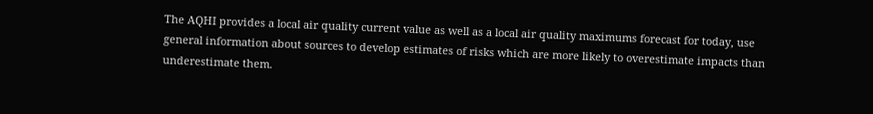The AQHI provides a local air quality current value as well as a local air quality maximums forecast for today, use general information about sources to develop estimates of risks which are more likely to overestimate impacts than underestimate them.